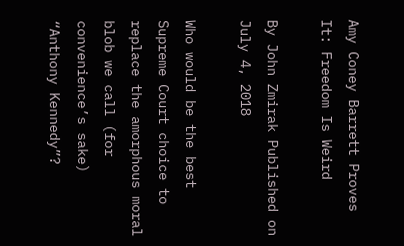Amy Coney Barrett Proves It: Freedom Is Weird

By John Zmirak Published on July 4, 2018

Who would be the best Supreme Court choice to replace the amorphous moral blob we call (for convenience’s sake) “Anthony Kennedy”?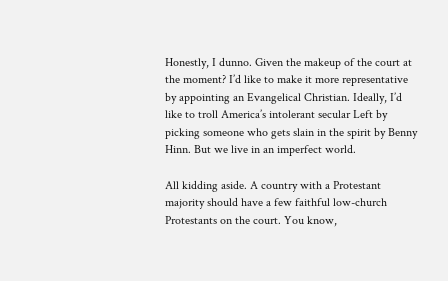Honestly, I dunno. Given the makeup of the court at the moment? I’d like to make it more representative by appointing an Evangelical Christian. Ideally, I’d like to troll America’s intolerant secular Left by picking someone who gets slain in the spirit by Benny Hinn. But we live in an imperfect world.

All kidding aside. A country with a Protestant majority should have a few faithful low-church Protestants on the court. You know,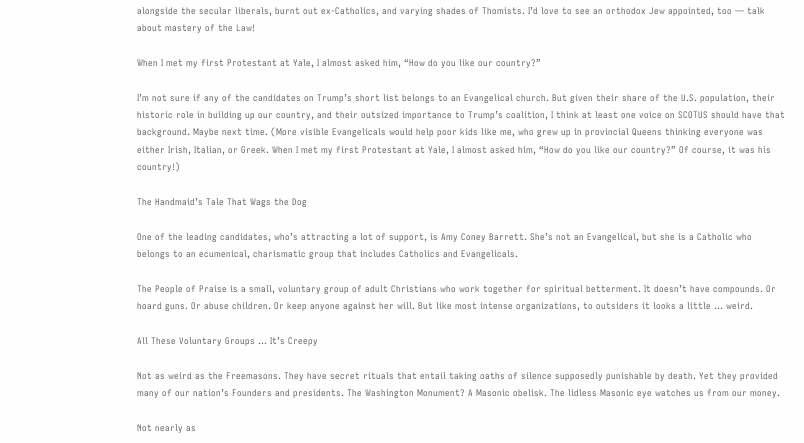alongside the secular liberals, burnt out ex-Catholics, and varying shades of Thomists. I’d love to see an orthodox Jew appointed, too — talk about mastery of the Law!

When I met my first Protestant at Yale, I almost asked him, “How do you like our country?”

I’m not sure if any of the candidates on Trump’s short list belongs to an Evangelical church. But given their share of the U.S. population, their historic role in building up our country, and their outsized importance to Trump’s coalition, I think at least one voice on SCOTUS should have that background. Maybe next time. (More visible Evangelicals would help poor kids like me, who grew up in provincial Queens thinking everyone was either Irish, Italian, or Greek. When I met my first Protestant at Yale, I almost asked him, “How do you like our country?” Of course, it was his country!)

The Handmaid’s Tale That Wags the Dog

One of the leading candidates, who’s attracting a lot of support, is Amy Coney Barrett. She’s not an Evangelical, but she is a Catholic who belongs to an ecumenical, charismatic group that includes Catholics and Evangelicals.

The People of Praise is a small, voluntary group of adult Christians who work together for spiritual betterment. It doesn’t have compounds. Or hoard guns. Or abuse children. Or keep anyone against her will. But like most intense organizations, to outsiders it looks a little … weird.

All These Voluntary Groups … It’s Creepy

Not as weird as the Freemasons. They have secret rituals that entail taking oaths of silence supposedly punishable by death. Yet they provided many of our nation’s Founders and presidents. The Washington Monument? A Masonic obelisk. The lidless Masonic eye watches us from our money.

Not nearly as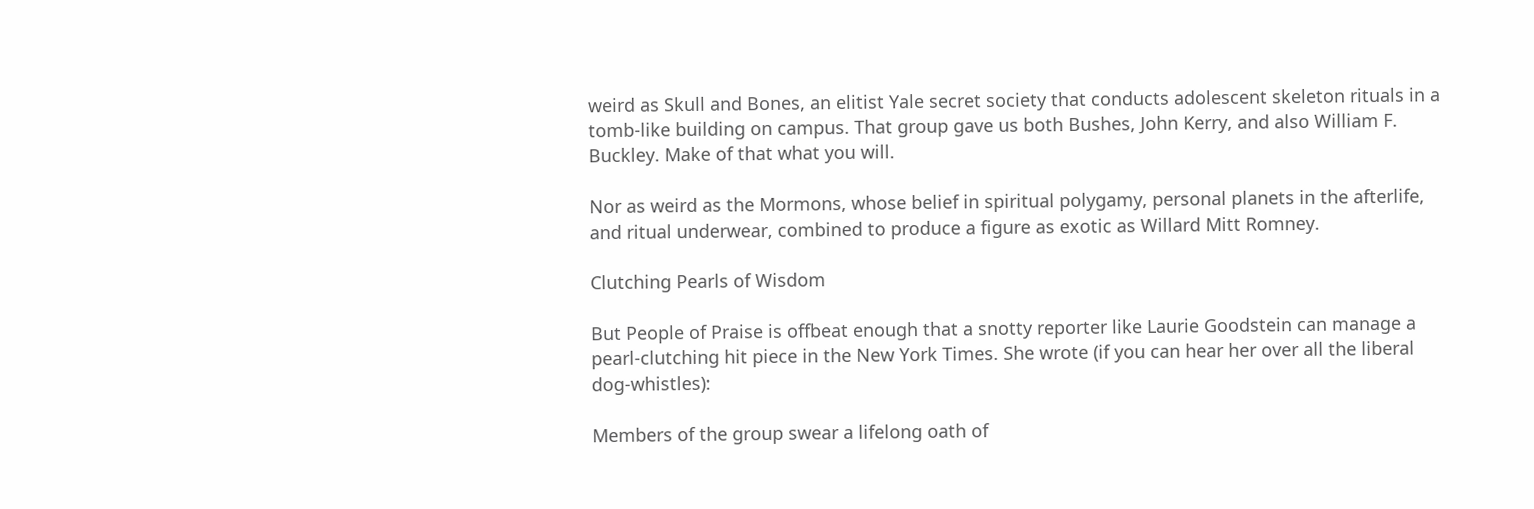weird as Skull and Bones, an elitist Yale secret society that conducts adolescent skeleton rituals in a tomb-like building on campus. That group gave us both Bushes, John Kerry, and also William F. Buckley. Make of that what you will.

Nor as weird as the Mormons, whose belief in spiritual polygamy, personal planets in the afterlife, and ritual underwear, combined to produce a figure as exotic as Willard Mitt Romney.

Clutching Pearls of Wisdom

But People of Praise is offbeat enough that a snotty reporter like Laurie Goodstein can manage a pearl-clutching hit piece in the New York Times. She wrote (if you can hear her over all the liberal dog-whistles):

Members of the group swear a lifelong oath of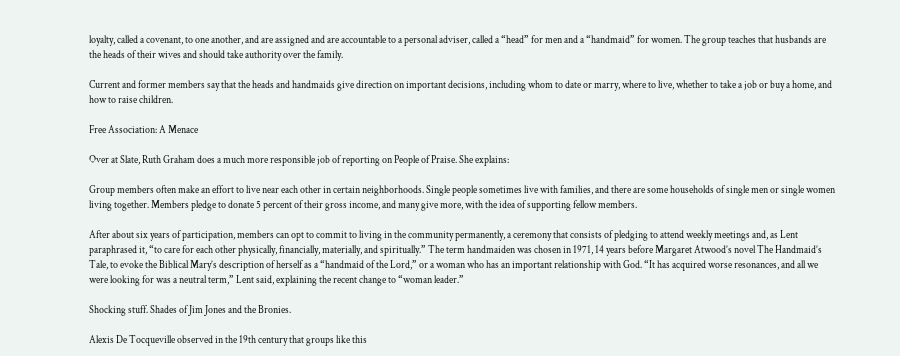loyalty, called a covenant, to one another, and are assigned and are accountable to a personal adviser, called a “head” for men and a “handmaid” for women. The group teaches that husbands are the heads of their wives and should take authority over the family.

Current and former members say that the heads and handmaids give direction on important decisions, including whom to date or marry, where to live, whether to take a job or buy a home, and how to raise children.

Free Association: A Menace

Over at Slate, Ruth Graham does a much more responsible job of reporting on People of Praise. She explains:

Group members often make an effort to live near each other in certain neighborhoods. Single people sometimes live with families, and there are some households of single men or single women living together. Members pledge to donate 5 percent of their gross income, and many give more, with the idea of supporting fellow members.

After about six years of participation, members can opt to commit to living in the community permanently, a ceremony that consists of pledging to attend weekly meetings and, as Lent paraphrased it, “to care for each other physically, financially, materially, and spiritually.” The term handmaiden was chosen in 1971, 14 years before Margaret Atwood’s novel The Handmaid’s Tale, to evoke the Biblical Mary’s description of herself as a “handmaid of the Lord,” or a woman who has an important relationship with God. “It has acquired worse resonances, and all we were looking for was a neutral term,” Lent said, explaining the recent change to “woman leader.”

Shocking stuff. Shades of Jim Jones and the Bronies.

Alexis De Tocqueville observed in the 19th century that groups like this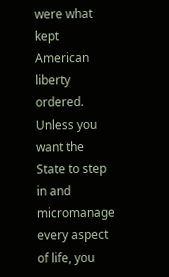were what kept American liberty ordered. Unless you want the State to step in and micromanage every aspect of life, you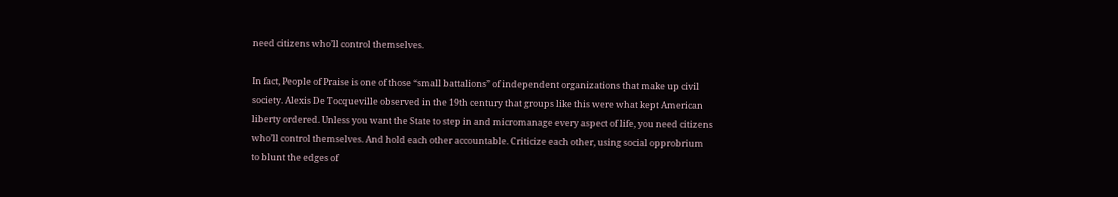need citizens who’ll control themselves.

In fact, People of Praise is one of those “small battalions” of independent organizations that make up civil society. Alexis De Tocqueville observed in the 19th century that groups like this were what kept American liberty ordered. Unless you want the State to step in and micromanage every aspect of life, you need citizens who’ll control themselves. And hold each other accountable. Criticize each other, using social opprobrium to blunt the edges of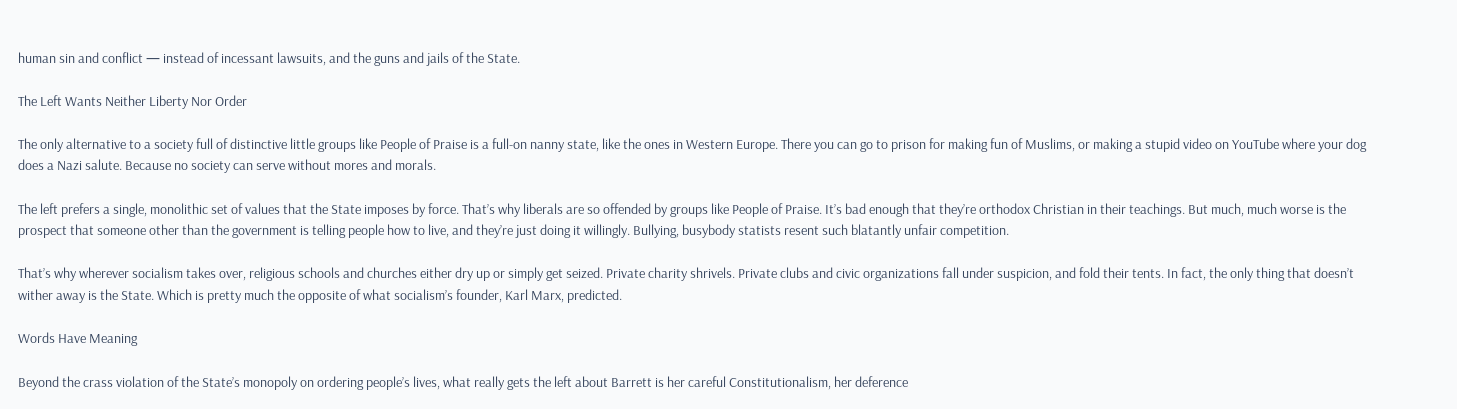human sin and conflict — instead of incessant lawsuits, and the guns and jails of the State.

The Left Wants Neither Liberty Nor Order

The only alternative to a society full of distinctive little groups like People of Praise is a full-on nanny state, like the ones in Western Europe. There you can go to prison for making fun of Muslims, or making a stupid video on YouTube where your dog does a Nazi salute. Because no society can serve without mores and morals.

The left prefers a single, monolithic set of values that the State imposes by force. That’s why liberals are so offended by groups like People of Praise. It’s bad enough that they’re orthodox Christian in their teachings. But much, much worse is the prospect that someone other than the government is telling people how to live, and they’re just doing it willingly. Bullying, busybody statists resent such blatantly unfair competition.

That’s why wherever socialism takes over, religious schools and churches either dry up or simply get seized. Private charity shrivels. Private clubs and civic organizations fall under suspicion, and fold their tents. In fact, the only thing that doesn’t wither away is the State. Which is pretty much the opposite of what socialism’s founder, Karl Marx, predicted.

Words Have Meaning

Beyond the crass violation of the State’s monopoly on ordering people’s lives, what really gets the left about Barrett is her careful Constitutionalism, her deference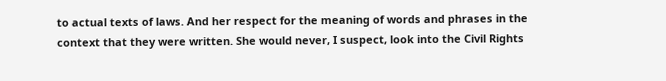to actual texts of laws. And her respect for the meaning of words and phrases in the context that they were written. She would never, I suspect, look into the Civil Rights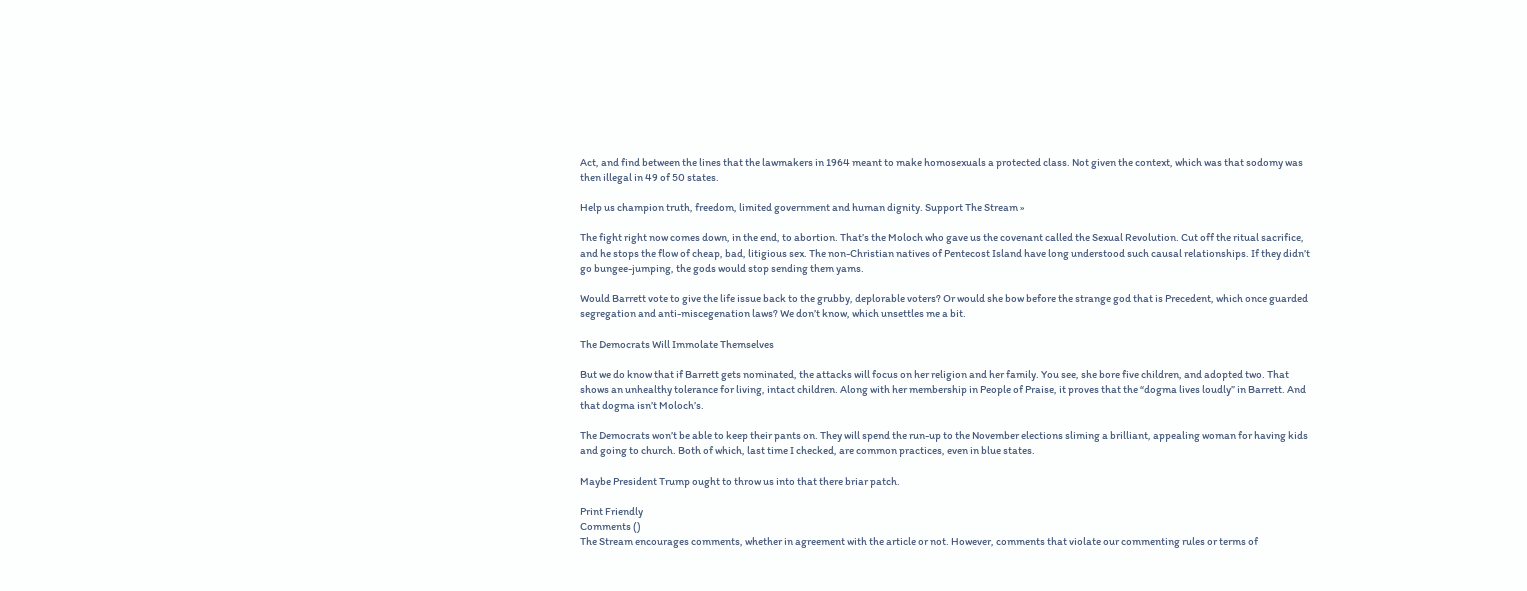Act, and find between the lines that the lawmakers in 1964 meant to make homosexuals a protected class. Not given the context, which was that sodomy was then illegal in 49 of 50 states.

Help us champion truth, freedom, limited government and human dignity. Support The Stream »

The fight right now comes down, in the end, to abortion. That’s the Moloch who gave us the covenant called the Sexual Revolution. Cut off the ritual sacrifice, and he stops the flow of cheap, bad, litigious sex. The non-Christian natives of Pentecost Island have long understood such causal relationships. If they didn’t go bungee-jumping, the gods would stop sending them yams.

Would Barrett vote to give the life issue back to the grubby, deplorable voters? Or would she bow before the strange god that is Precedent, which once guarded segregation and anti-miscegenation laws? We don’t know, which unsettles me a bit.

The Democrats Will Immolate Themselves

But we do know that if Barrett gets nominated, the attacks will focus on her religion and her family. You see, she bore five children, and adopted two. That shows an unhealthy tolerance for living, intact children. Along with her membership in People of Praise, it proves that the “dogma lives loudly” in Barrett. And that dogma isn’t Moloch’s.

The Democrats won’t be able to keep their pants on. They will spend the run-up to the November elections sliming a brilliant, appealing woman for having kids and going to church. Both of which, last time I checked, are common practices, even in blue states.

Maybe President Trump ought to throw us into that there briar patch.

Print Friendly
Comments ()
The Stream encourages comments, whether in agreement with the article or not. However, comments that violate our commenting rules or terms of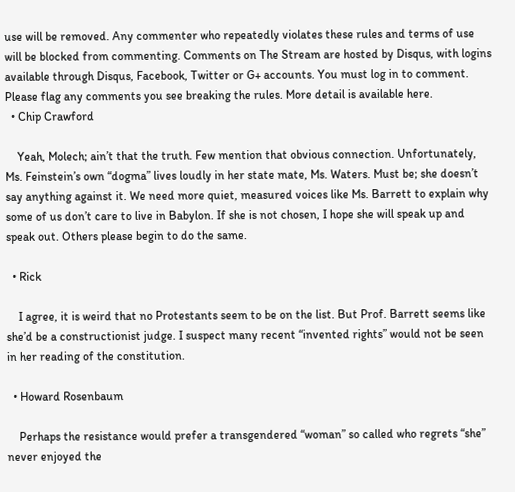use will be removed. Any commenter who repeatedly violates these rules and terms of use will be blocked from commenting. Comments on The Stream are hosted by Disqus, with logins available through Disqus, Facebook, Twitter or G+ accounts. You must log in to comment. Please flag any comments you see breaking the rules. More detail is available here.
  • Chip Crawford

    Yeah, Molech; ain’t that the truth. Few mention that obvious connection. Unfortunately, Ms. Feinstein’s own “dogma” lives loudly in her state mate, Ms. Waters. Must be; she doesn’t say anything against it. We need more quiet, measured voices like Ms. Barrett to explain why some of us don’t care to live in Babylon. If she is not chosen, I hope she will speak up and speak out. Others please begin to do the same.

  • Rick

    I agree, it is weird that no Protestants seem to be on the list. But Prof. Barrett seems like she’d be a constructionist judge. I suspect many recent “invented rights” would not be seen in her reading of the constitution.

  • Howard Rosenbaum

    Perhaps the resistance would prefer a transgendered “woman” so called who regrets “she” never enjoyed the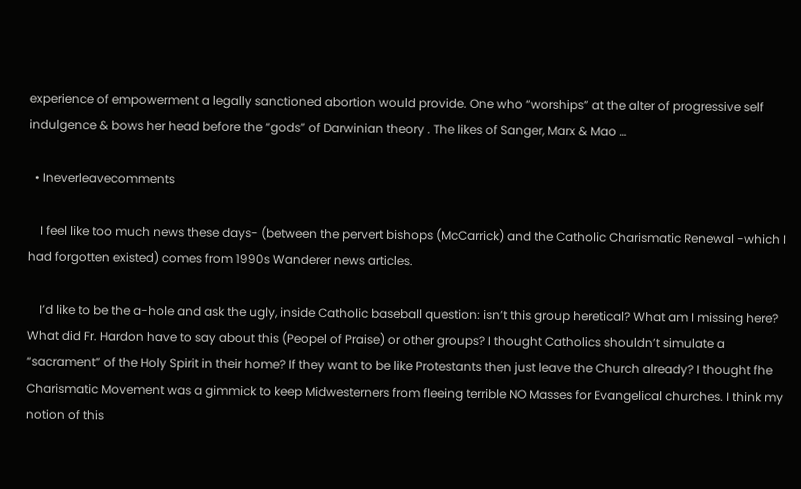experience of empowerment a legally sanctioned abortion would provide. One who “worships” at the alter of progressive self indulgence & bows her head before the “gods” of Darwinian theory . The likes of Sanger, Marx & Mao …

  • Ineverleavecomments

    I feel like too much news these days- (between the pervert bishops (McCarrick) and the Catholic Charismatic Renewal -which I had forgotten existed) comes from 1990s Wanderer news articles.

    I’d like to be the a-hole and ask the ugly, inside Catholic baseball question: isn’t this group heretical? What am I missing here? What did Fr. Hardon have to say about this (Peopel of Praise) or other groups? I thought Catholics shouldn’t simulate a “sacrament” of the Holy Spirit in their home? If they want to be like Protestants then just leave the Church already? I thought fhe Charismatic Movement was a gimmick to keep Midwesterners from fleeing terrible NO Masses for Evangelical churches. I think my notion of this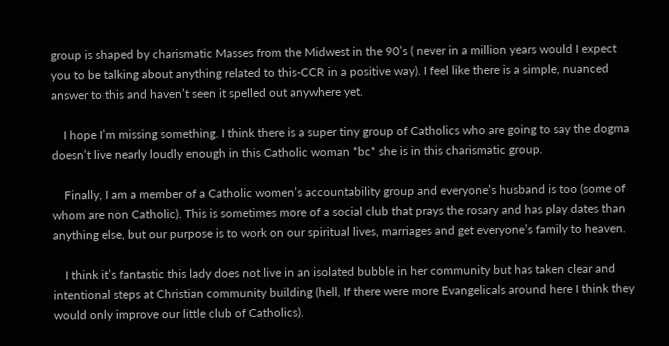group is shaped by charismatic Masses from the Midwest in the 90’s ( never in a million years would I expect you to be talking about anything related to this-CCR in a positive way). I feel like there is a simple, nuanced answer to this and haven’t seen it spelled out anywhere yet.

    I hope I’m missing something. I think there is a super tiny group of Catholics who are going to say the dogma doesn’t live nearly loudly enough in this Catholic woman *bc* she is in this charismatic group.

    Finally, I am a member of a Catholic women’s accountability group and everyone’s husband is too (some of whom are non Catholic). This is sometimes more of a social club that prays the rosary and has play dates than anything else, but our purpose is to work on our spiritual lives, marriages and get everyone’s family to heaven.

    I think it’s fantastic this lady does not live in an isolated bubble in her community but has taken clear and intentional steps at Christian community building (hell, If there were more Evangelicals around here I think they would only improve our little club of Catholics).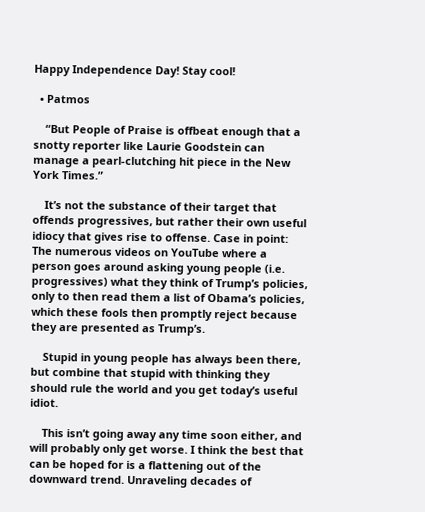Happy Independence Day! Stay cool!

  • Patmos

    “But People of Praise is offbeat enough that a snotty reporter like Laurie Goodstein can manage a pearl-clutching hit piece in the New York Times.”

    It’s not the substance of their target that offends progressives, but rather their own useful idiocy that gives rise to offense. Case in point: The numerous videos on YouTube where a person goes around asking young people (i.e. progressives) what they think of Trump’s policies, only to then read them a list of Obama’s policies, which these fools then promptly reject because they are presented as Trump’s.

    Stupid in young people has always been there, but combine that stupid with thinking they should rule the world and you get today’s useful idiot.

    This isn’t going away any time soon either, and will probably only get worse. I think the best that can be hoped for is a flattening out of the downward trend. Unraveling decades of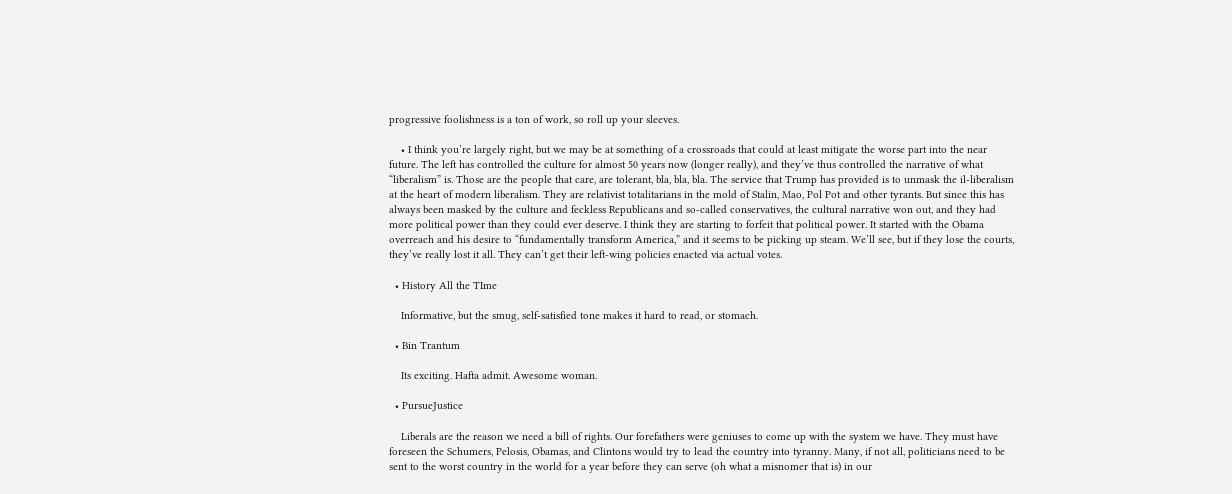progressive foolishness is a ton of work, so roll up your sleeves.

    • I think you’re largely right, but we may be at something of a crossroads that could at least mitigate the worse part into the near future. The left has controlled the culture for almost 50 years now (longer really), and they’ve thus controlled the narrative of what “liberalism” is. Those are the people that care, are tolerant, bla, bla, bla. The service that Trump has provided is to unmask the il-liberalism at the heart of modern liberalism. They are relativist totalitarians in the mold of Stalin, Mao, Pol Pot and other tyrants. But since this has always been masked by the culture and feckless Republicans and so-called conservatives, the cultural narrative won out, and they had more political power than they could ever deserve. I think they are starting to forfeit that political power. It started with the Obama overreach and his desire to “fundamentally transform America,” and it seems to be picking up steam. We’ll see, but if they lose the courts, they’ve really lost it all. They can’t get their left-wing policies enacted via actual votes.

  • History All the TIme

    Informative, but the smug, self-satisfied tone makes it hard to read, or stomach.

  • Bin Trantum

    Its exciting. Hafta admit. Awesome woman.

  • PursueJustice

    Liberals are the reason we need a bill of rights. Our forefathers were geniuses to come up with the system we have. They must have foreseen the Schumers, Pelosis, Obamas, and Clintons would try to lead the country into tyranny. Many, if not all, politicians need to be sent to the worst country in the world for a year before they can serve (oh what a misnomer that is) in our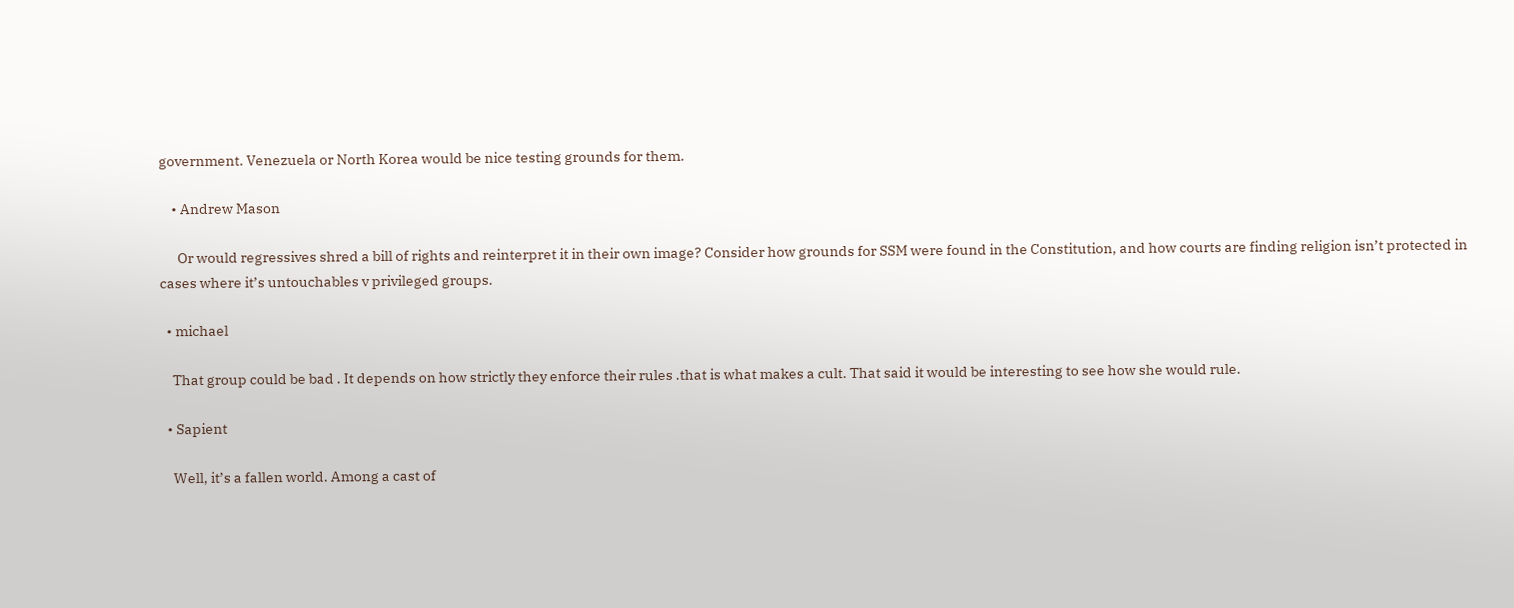government. Venezuela or North Korea would be nice testing grounds for them.

    • Andrew Mason

      Or would regressives shred a bill of rights and reinterpret it in their own image? Consider how grounds for SSM were found in the Constitution, and how courts are finding religion isn’t protected in cases where it’s untouchables v privileged groups.

  • michael

    That group could be bad . It depends on how strictly they enforce their rules .that is what makes a cult. That said it would be interesting to see how she would rule.

  • Sapient

    Well, it’s a fallen world. Among a cast of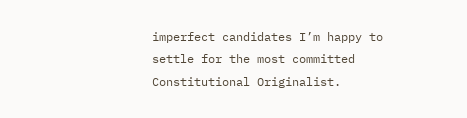imperfect candidates I’m happy to settle for the most committed Constitutional Originalist.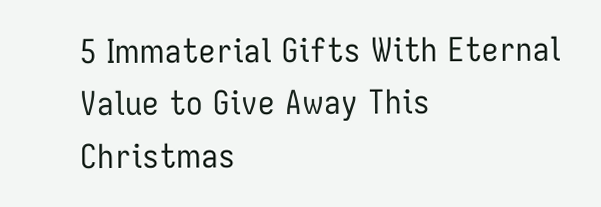5 Immaterial Gifts With Eternal Value to Give Away This Christmas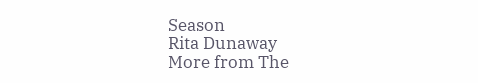Season
Rita Dunaway
More from The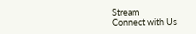Stream
Connect with Us